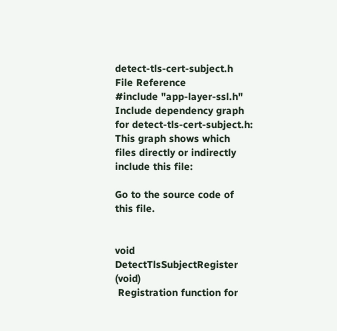detect-tls-cert-subject.h File Reference
#include "app-layer-ssl.h"
Include dependency graph for detect-tls-cert-subject.h:
This graph shows which files directly or indirectly include this file:

Go to the source code of this file.


void DetectTlsSubjectRegister (void)
 Registration function for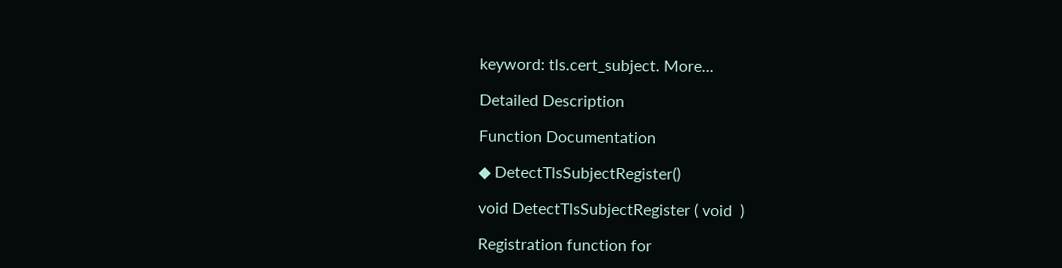keyword: tls.cert_subject. More...

Detailed Description

Function Documentation

◆ DetectTlsSubjectRegister()

void DetectTlsSubjectRegister ( void  )

Registration function for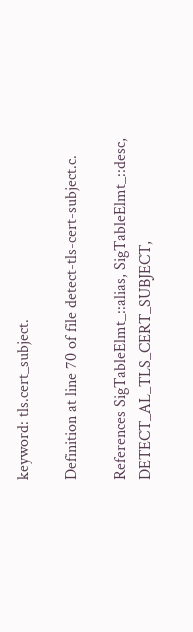keyword: tls.cert_subject.

Definition at line 70 of file detect-tls-cert-subject.c.

References SigTableElmt_::alias, SigTableElmt_::desc, DETECT_AL_TLS_CERT_SUBJECT,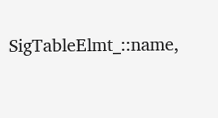SigTableElmt_::name,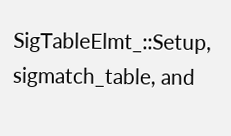SigTableElmt_::Setup, sigmatch_table, and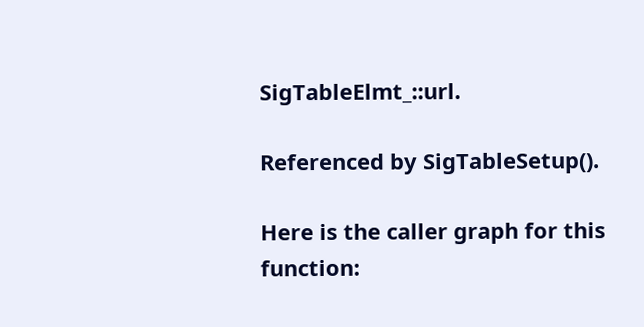SigTableElmt_::url.

Referenced by SigTableSetup().

Here is the caller graph for this function: